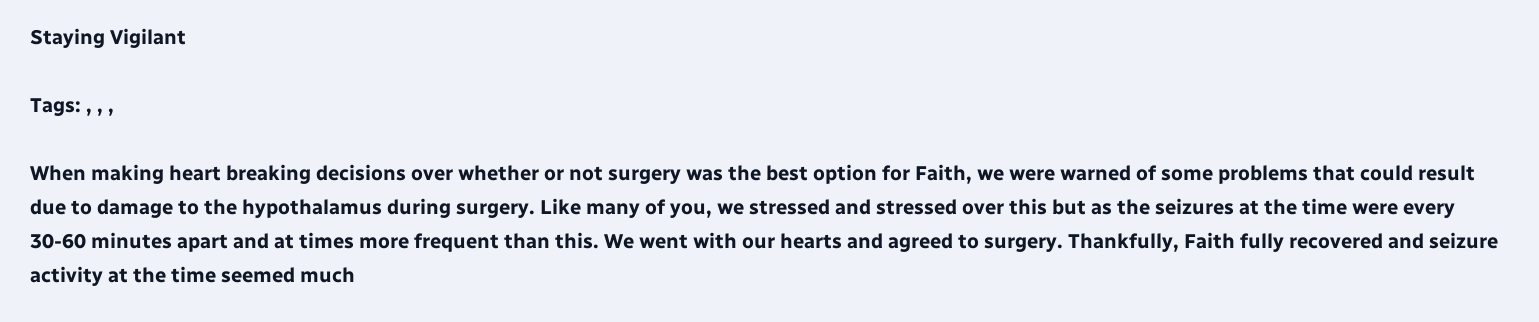Staying Vigilant

Tags: , , ,

When making heart breaking decisions over whether or not surgery was the best option for Faith, we were warned of some problems that could result due to damage to the hypothalamus during surgery. Like many of you, we stressed and stressed over this but as the seizures at the time were every 30-60 minutes apart and at times more frequent than this. We went with our hearts and agreed to surgery. Thankfully, Faith fully recovered and seizure activity at the time seemed much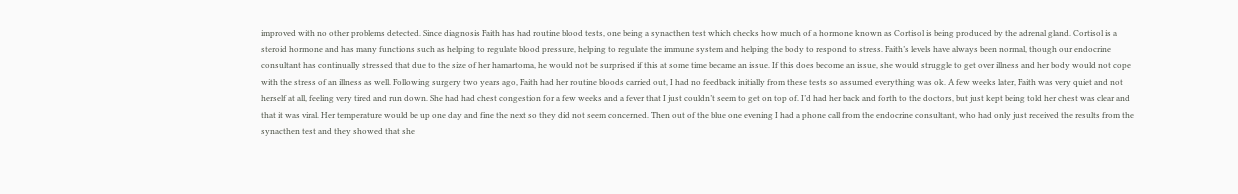improved with no other problems detected. Since diagnosis Faith has had routine blood tests, one being a synacthen test which checks how much of a hormone known as Cortisol is being produced by the adrenal gland. Cortisol is a steroid hormone and has many functions such as helping to regulate blood pressure, helping to regulate the immune system and helping the body to respond to stress. Faith’s levels have always been normal, though our endocrine consultant has continually stressed that due to the size of her hamartoma, he would not be surprised if this at some time became an issue. If this does become an issue, she would struggle to get over illness and her body would not cope with the stress of an illness as well. Following surgery two years ago, Faith had her routine bloods carried out, I had no feedback initially from these tests so assumed everything was ok. A few weeks later, Faith was very quiet and not herself at all, feeling very tired and run down. She had had chest congestion for a few weeks and a fever that I just couldn’t seem to get on top of. I’d had her back and forth to the doctors, but just kept being told her chest was clear and that it was viral. Her temperature would be up one day and fine the next so they did not seem concerned. Then out of the blue one evening I had a phone call from the endocrine consultant, who had only just received the results from the synacthen test and they showed that she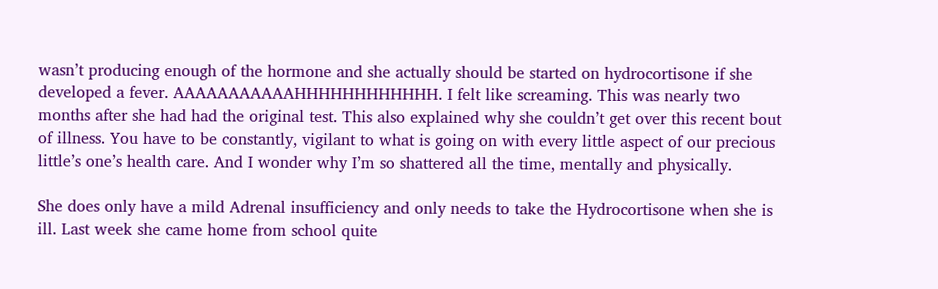wasn’t producing enough of the hormone and she actually should be started on hydrocortisone if she developed a fever. AAAAAAAAAAAHHHHHHHHHHHH. I felt like screaming. This was nearly two months after she had had the original test. This also explained why she couldn’t get over this recent bout of illness. You have to be constantly, vigilant to what is going on with every little aspect of our precious little’s one’s health care. And I wonder why I’m so shattered all the time, mentally and physically.

She does only have a mild Adrenal insufficiency and only needs to take the Hydrocortisone when she is ill. Last week she came home from school quite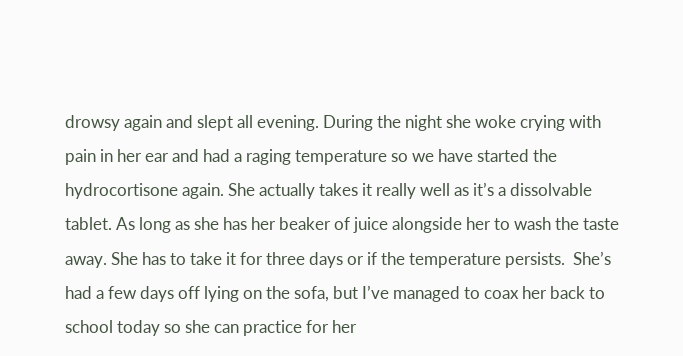drowsy again and slept all evening. During the night she woke crying with pain in her ear and had a raging temperature so we have started the hydrocortisone again. She actually takes it really well as it’s a dissolvable tablet. As long as she has her beaker of juice alongside her to wash the taste away. She has to take it for three days or if the temperature persists.  She’s had a few days off lying on the sofa, but I’ve managed to coax her back to school today so she can practice for her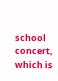school concert, which is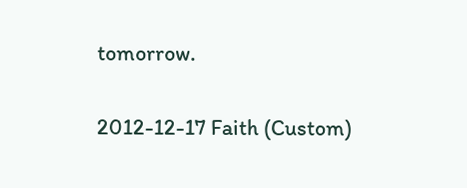tomorrow.

2012-12-17 Faith (Custom)